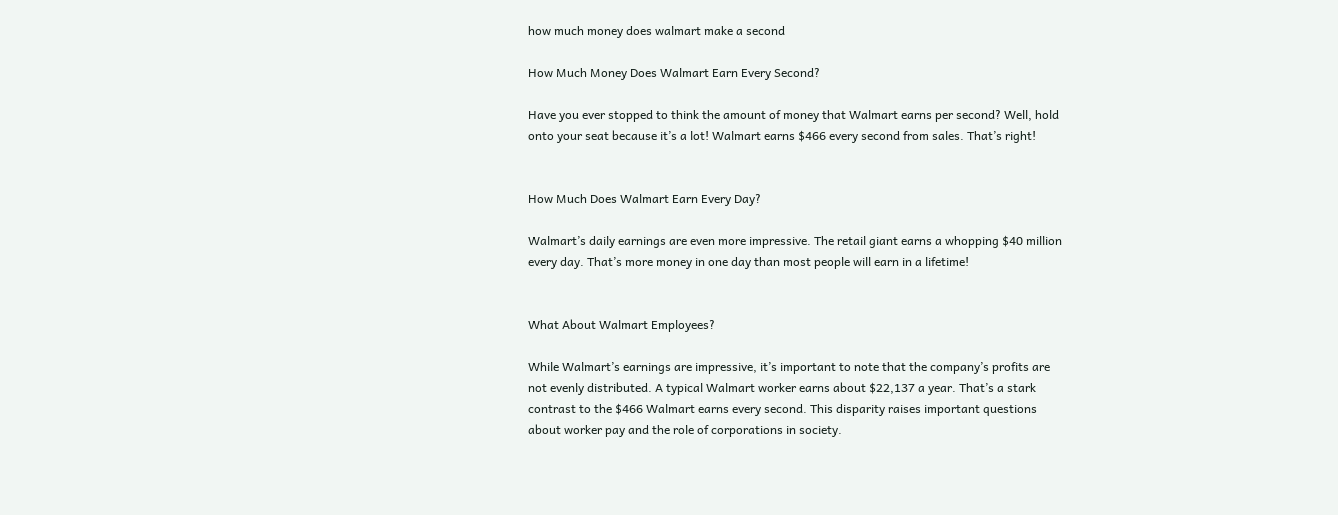how much money does walmart make a second

How Much Money Does Walmart Earn Every Second?

Have you ever stopped to think the amount of money that Walmart earns per second? Well, hold onto your seat because it’s a lot! Walmart earns $466 every second from sales. That’s right!


How Much Does Walmart Earn Every Day?

Walmart’s daily earnings are even more impressive. The retail giant earns a whopping $40 million every day. That’s more money in one day than most people will earn in a lifetime!


What About Walmart Employees?

While Walmart’s earnings are impressive, it’s important to note that the company’s profits are not evenly distributed. A typical Walmart worker earns about $22,137 a year. That’s a stark contrast to the $466 Walmart earns every second. This disparity raises important questions about worker pay and the role of corporations in society.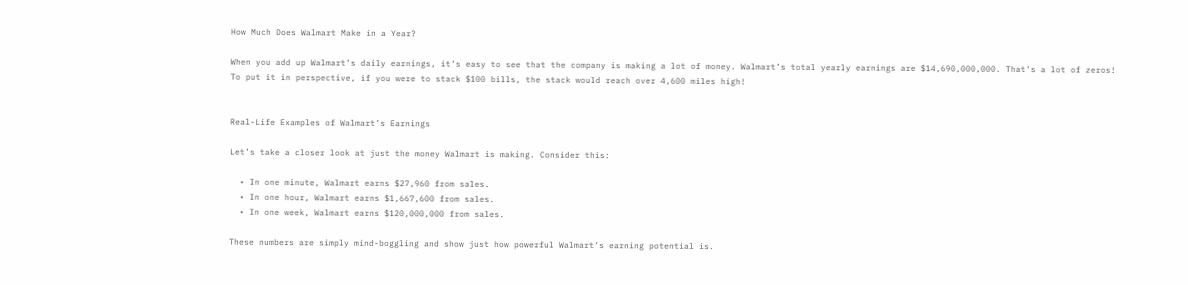How Much Does Walmart Make in a Year?

When you add up Walmart’s daily earnings, it’s easy to see that the company is making a lot of money. Walmart’s total yearly earnings are $14,690,000,000. That’s a lot of zeros! To put it in perspective, if you were to stack $100 bills, the stack would reach over 4,600 miles high!


Real-Life Examples of Walmart’s Earnings

Let’s take a closer look at just the money Walmart is making. Consider this:

  • In one minute, Walmart earns $27,960 from sales.
  • In one hour, Walmart earns $1,667,600 from sales.
  • In one week, Walmart earns $120,000,000 from sales.

These numbers are simply mind-boggling and show just how powerful Walmart’s earning potential is.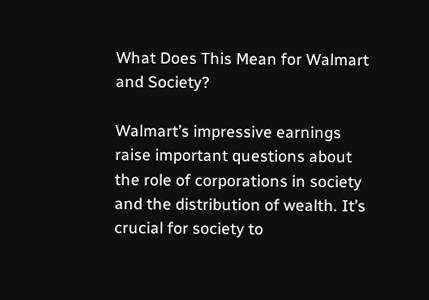What Does This Mean for Walmart and Society?

Walmart’s impressive earnings raise important questions about the role of corporations in society and the distribution of wealth. It’s crucial for society to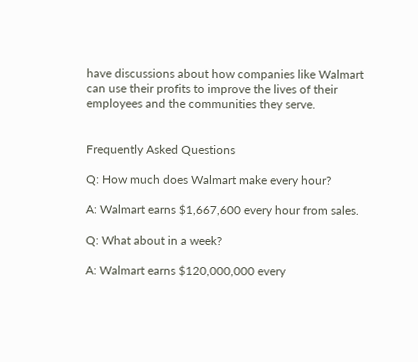have discussions about how companies like Walmart can use their profits to improve the lives of their employees and the communities they serve.


Frequently Asked Questions

Q: How much does Walmart make every hour?

A: Walmart earns $1,667,600 every hour from sales.

Q: What about in a week?

A: Walmart earns $120,000,000 every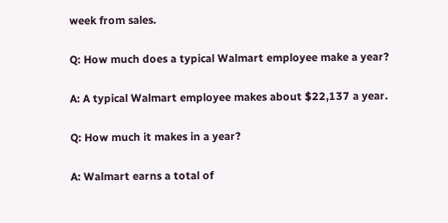week from sales.

Q: How much does a typical Walmart employee make a year?

A: A typical Walmart employee makes about $22,137 a year.

Q: How much it makes in a year?

A: Walmart earns a total of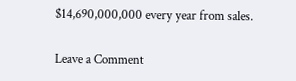$14,690,000,000 every year from sales.

Leave a Comment